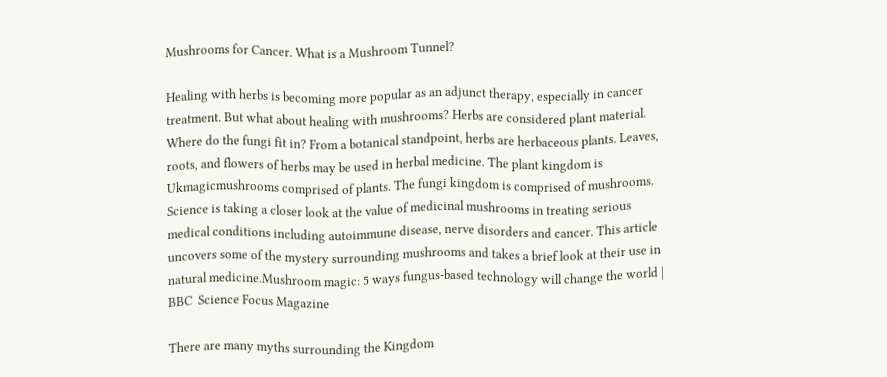Mushrooms for Cancer. What is a Mushroom Tunnel?

Healing with herbs is becoming more popular as an adjunct therapy, especially in cancer treatment. But what about healing with mushrooms? Herbs are considered plant material. Where do the fungi fit in? From a botanical standpoint, herbs are herbaceous plants. Leaves, roots, and flowers of herbs may be used in herbal medicine. The plant kingdom is Ukmagicmushrooms comprised of plants. The fungi kingdom is comprised of mushrooms. Science is taking a closer look at the value of medicinal mushrooms in treating serious medical conditions including autoimmune disease, nerve disorders and cancer. This article uncovers some of the mystery surrounding mushrooms and takes a brief look at their use in natural medicine.Mushroom magic: 5 ways fungus-based technology will change the world | BBC  Science Focus Magazine

There are many myths surrounding the Kingdom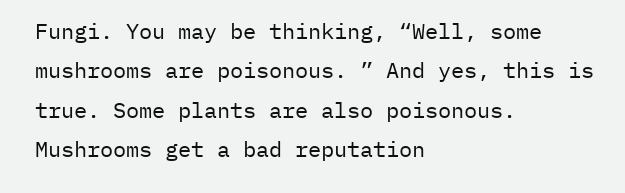Fungi. You may be thinking, “Well, some mushrooms are poisonous. ” And yes, this is true. Some plants are also poisonous. Mushrooms get a bad reputation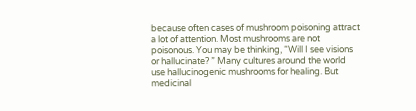because often cases of mushroom poisoning attract a lot of attention. Most mushrooms are not poisonous. You may be thinking, “Will I see visions or hallucinate? ” Many cultures around the world use hallucinogenic mushrooms for healing. But medicinal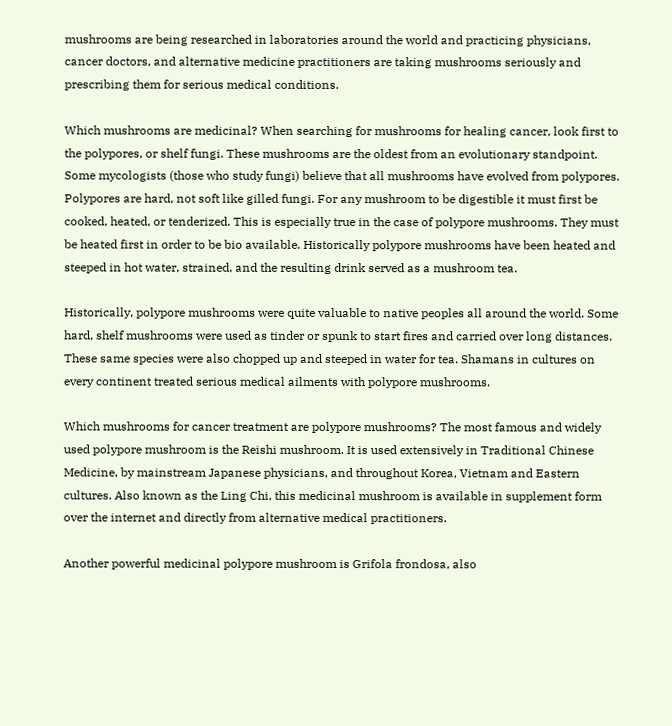mushrooms are being researched in laboratories around the world and practicing physicians, cancer doctors, and alternative medicine practitioners are taking mushrooms seriously and prescribing them for serious medical conditions.

Which mushrooms are medicinal? When searching for mushrooms for healing cancer, look first to the polypores, or shelf fungi. These mushrooms are the oldest from an evolutionary standpoint. Some mycologists (those who study fungi) believe that all mushrooms have evolved from polypores. Polypores are hard, not soft like gilled fungi. For any mushroom to be digestible it must first be cooked, heated, or tenderized. This is especially true in the case of polypore mushrooms. They must be heated first in order to be bio available. Historically polypore mushrooms have been heated and steeped in hot water, strained, and the resulting drink served as a mushroom tea.

Historically, polypore mushrooms were quite valuable to native peoples all around the world. Some hard, shelf mushrooms were used as tinder or spunk to start fires and carried over long distances. These same species were also chopped up and steeped in water for tea. Shamans in cultures on every continent treated serious medical ailments with polypore mushrooms.

Which mushrooms for cancer treatment are polypore mushrooms? The most famous and widely used polypore mushroom is the Reishi mushroom. It is used extensively in Traditional Chinese Medicine, by mainstream Japanese physicians, and throughout Korea, Vietnam and Eastern cultures. Also known as the Ling Chi, this medicinal mushroom is available in supplement form over the internet and directly from alternative medical practitioners.

Another powerful medicinal polypore mushroom is Grifola frondosa, also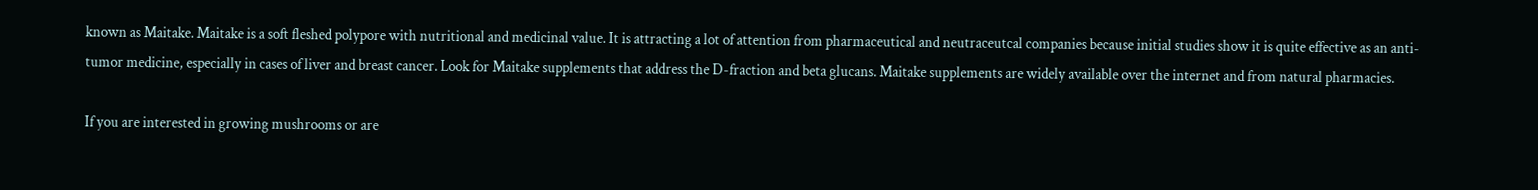known as Maitake. Maitake is a soft fleshed polypore with nutritional and medicinal value. It is attracting a lot of attention from pharmaceutical and neutraceutcal companies because initial studies show it is quite effective as an anti-tumor medicine, especially in cases of liver and breast cancer. Look for Maitake supplements that address the D-fraction and beta glucans. Maitake supplements are widely available over the internet and from natural pharmacies.

If you are interested in growing mushrooms or are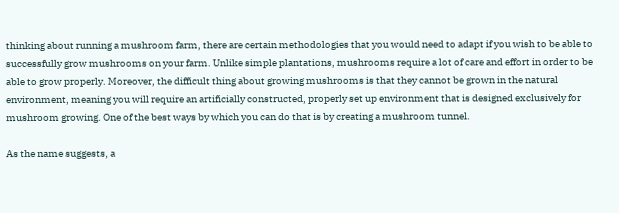thinking about running a mushroom farm, there are certain methodologies that you would need to adapt if you wish to be able to successfully grow mushrooms on your farm. Unlike simple plantations, mushrooms require a lot of care and effort in order to be able to grow properly. Moreover, the difficult thing about growing mushrooms is that they cannot be grown in the natural environment, meaning you will require an artificially constructed, properly set up environment that is designed exclusively for mushroom growing. One of the best ways by which you can do that is by creating a mushroom tunnel.

As the name suggests, a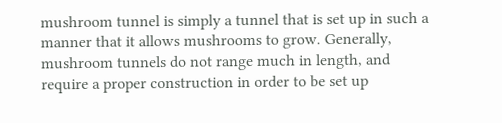mushroom tunnel is simply a tunnel that is set up in such a manner that it allows mushrooms to grow. Generally, mushroom tunnels do not range much in length, and require a proper construction in order to be set up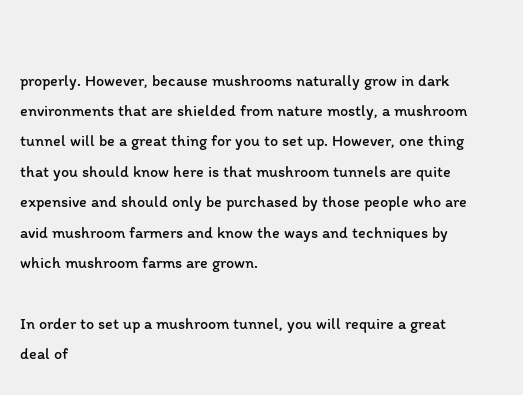properly. However, because mushrooms naturally grow in dark environments that are shielded from nature mostly, a mushroom tunnel will be a great thing for you to set up. However, one thing that you should know here is that mushroom tunnels are quite expensive and should only be purchased by those people who are avid mushroom farmers and know the ways and techniques by which mushroom farms are grown.

In order to set up a mushroom tunnel, you will require a great deal of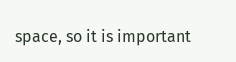space, so it is important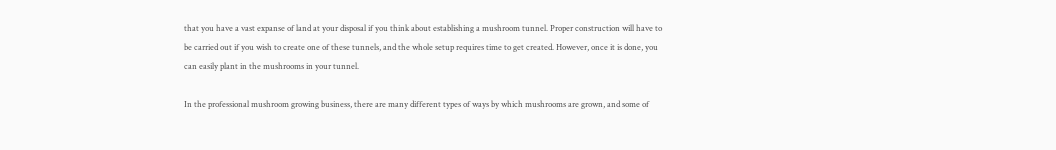that you have a vast expanse of land at your disposal if you think about establishing a mushroom tunnel. Proper construction will have to be carried out if you wish to create one of these tunnels, and the whole setup requires time to get created. However, once it is done, you can easily plant in the mushrooms in your tunnel.

In the professional mushroom growing business, there are many different types of ways by which mushrooms are grown, and some of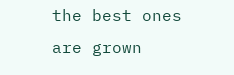the best ones are grown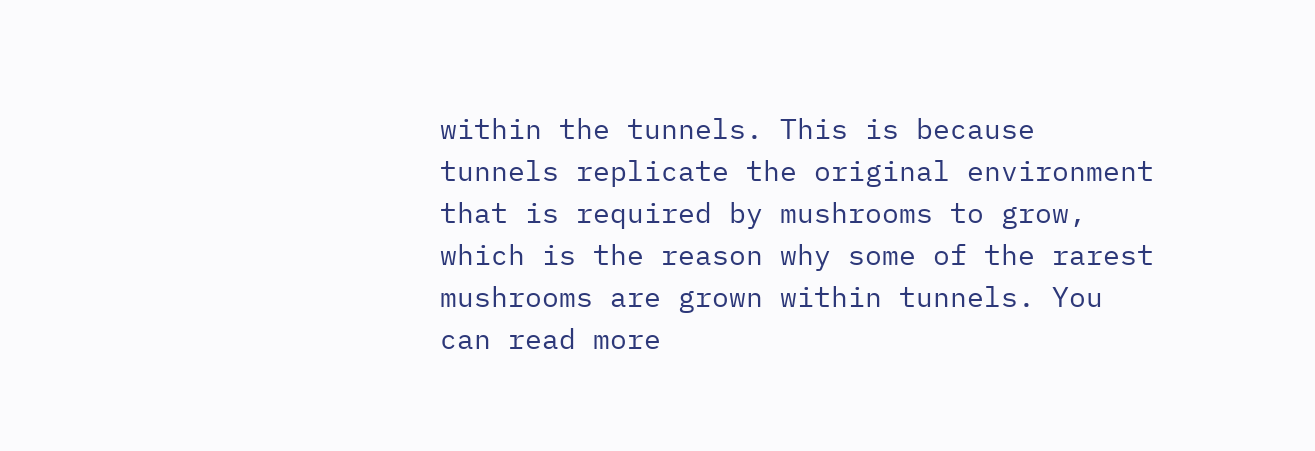within the tunnels. This is because tunnels replicate the original environment that is required by mushrooms to grow, which is the reason why some of the rarest mushrooms are grown within tunnels. You can read more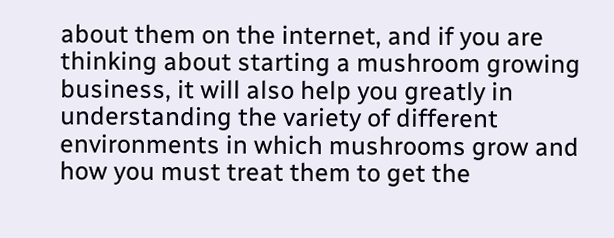about them on the internet, and if you are thinking about starting a mushroom growing business, it will also help you greatly in understanding the variety of different environments in which mushrooms grow and how you must treat them to get the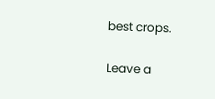best crops.

Leave a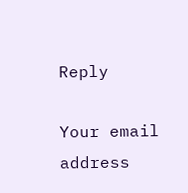Reply

Your email address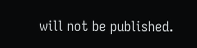will not be published.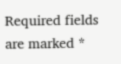Required fields are marked *